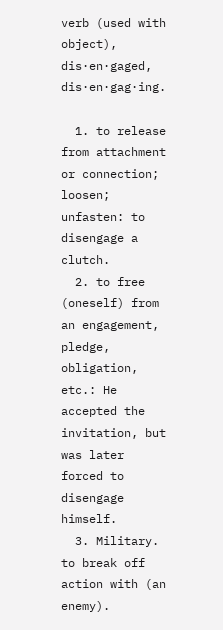verb (used with object), dis·en·gaged, dis·en·gag·ing.

  1. to release from attachment or connection; loosen; unfasten: to disengage a clutch.
  2. to free (oneself) from an engagement, pledge, obligation, etc.: He accepted the invitation, but was later forced to disengage himself.
  3. Military. to break off action with (an enemy).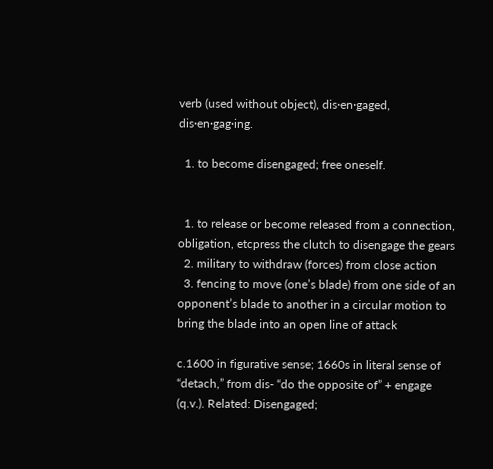verb (used without object), dis·en·gaged, dis·en·gag·ing.

  1. to become disengaged; free oneself.


  1. to release or become released from a connection, obligation, etcpress the clutch to disengage the gears
  2. military to withdraw (forces) from close action
  3. fencing to move (one’s blade) from one side of an opponent’s blade to another in a circular motion to bring the blade into an open line of attack

c.1600 in figurative sense; 1660s in literal sense of “detach,” from dis- “do the opposite of” + engage (q.v.). Related: Disengaged;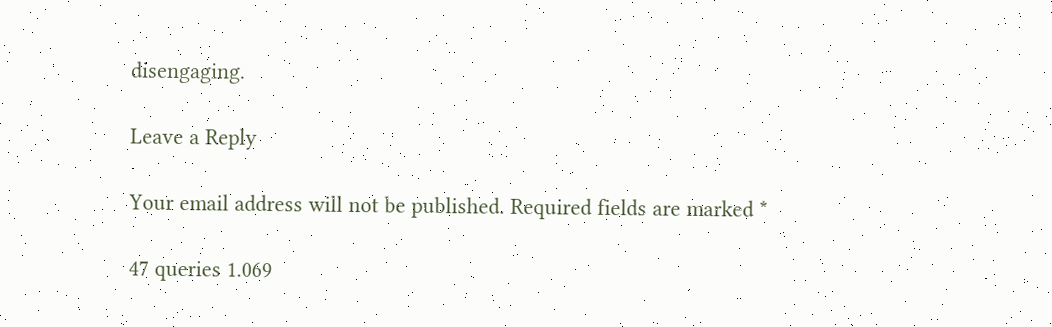disengaging.

Leave a Reply

Your email address will not be published. Required fields are marked *

47 queries 1.069